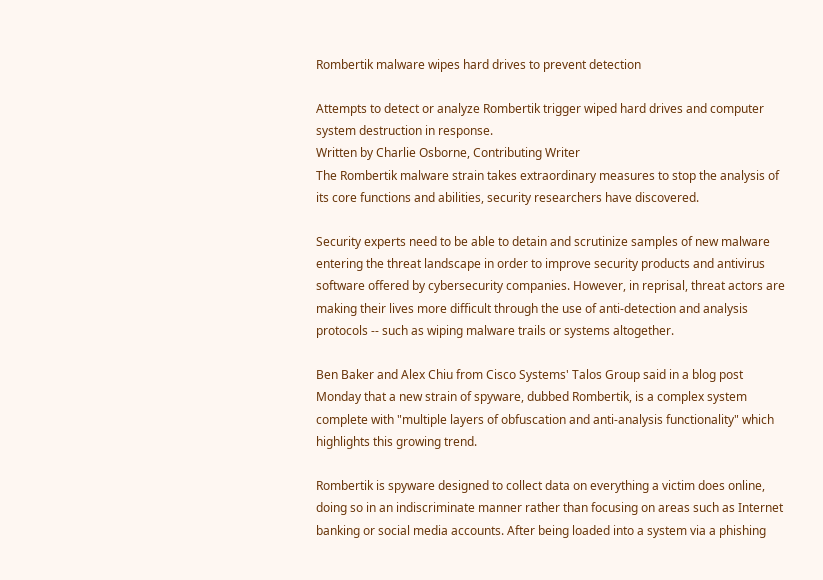Rombertik malware wipes hard drives to prevent detection

Attempts to detect or analyze Rombertik trigger wiped hard drives and computer system destruction in response.
Written by Charlie Osborne, Contributing Writer
The Rombertik malware strain takes extraordinary measures to stop the analysis of its core functions and abilities, security researchers have discovered.

Security experts need to be able to detain and scrutinize samples of new malware entering the threat landscape in order to improve security products and antivirus software offered by cybersecurity companies. However, in reprisal, threat actors are making their lives more difficult through the use of anti-detection and analysis protocols -- such as wiping malware trails or systems altogether.

Ben Baker and Alex Chiu from Cisco Systems' Talos Group said in a blog post Monday that a new strain of spyware, dubbed Rombertik, is a complex system complete with "multiple layers of obfuscation and anti-analysis functionality" which highlights this growing trend.

Rombertik is spyware designed to collect data on everything a victim does online, doing so in an indiscriminate manner rather than focusing on areas such as Internet banking or social media accounts. After being loaded into a system via a phishing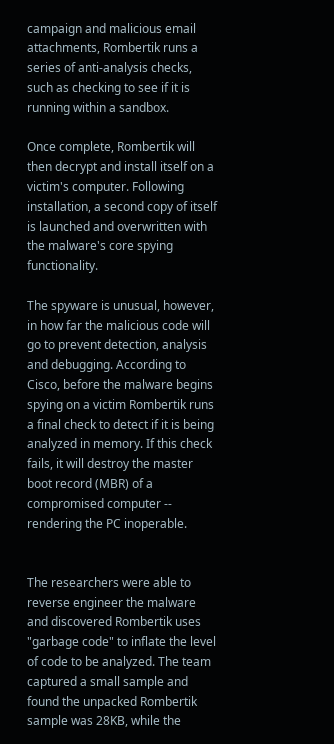campaign and malicious email attachments, Rombertik runs a series of anti-analysis checks, such as checking to see if it is running within a sandbox.

Once complete, Rombertik will then decrypt and install itself on a victim's computer. Following installation, a second copy of itself is launched and overwritten with the malware's core spying functionality.

The spyware is unusual, however, in how far the malicious code will go to prevent detection, analysis and debugging. According to Cisco, before the malware begins spying on a victim Rombertik runs a final check to detect if it is being analyzed in memory. If this check fails, it will destroy the master boot record (MBR) of a compromised computer -- rendering the PC inoperable.


The researchers were able to reverse engineer the malware and discovered Rombertik uses "garbage code" to inflate the level of code to be analyzed. The team captured a small sample and found the unpacked Rombertik sample was 28KB, while the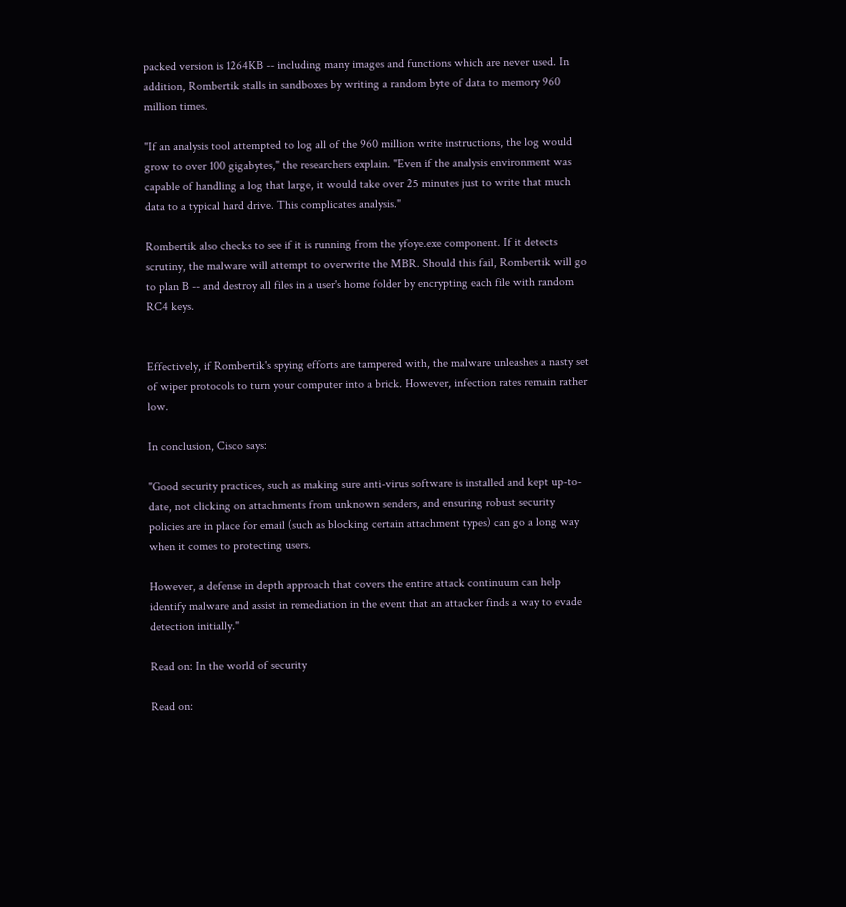packed version is 1264KB -- including many images and functions which are never used. In addition, Rombertik stalls in sandboxes by writing a random byte of data to memory 960 million times.

"If an analysis tool attempted to log all of the 960 million write instructions, the log would grow to over 100 gigabytes," the researchers explain. "Even if the analysis environment was capable of handling a log that large, it would take over 25 minutes just to write that much data to a typical hard drive. This complicates analysis."

Rombertik also checks to see if it is running from the yfoye.exe component. If it detects scrutiny, the malware will attempt to overwrite the MBR. Should this fail, Rombertik will go to plan B -- and destroy all files in a user's home folder by encrypting each file with random RC4 keys.


Effectively, if Rombertik's spying efforts are tampered with, the malware unleashes a nasty set of wiper protocols to turn your computer into a brick. However, infection rates remain rather low.

In conclusion, Cisco says:

"Good security practices, such as making sure anti-virus software is installed and kept up-to-date, not clicking on attachments from unknown senders, and ensuring robust security policies are in place for email (such as blocking certain attachment types) can go a long way when it comes to protecting users.

However, a defense in depth approach that covers the entire attack continuum can help identify malware and assist in remediation in the event that an attacker finds a way to evade detection initially."

Read on: In the world of security

Read on: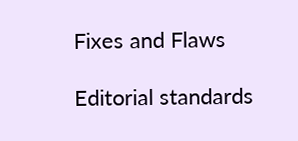Fixes and Flaws

Editorial standards